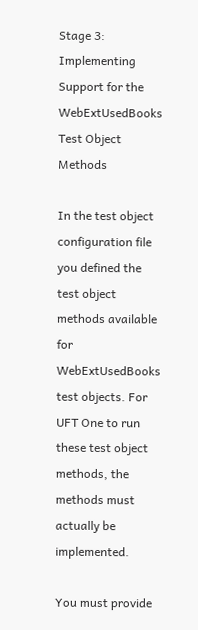Stage 3: Implementing Support for the WebExtUsedBooks Test Object Methods

In the test object configuration file you defined the test object methods available for WebExtUsedBooks test objects. For UFT One to run these test object methods, the methods must actually be implemented.

You must provide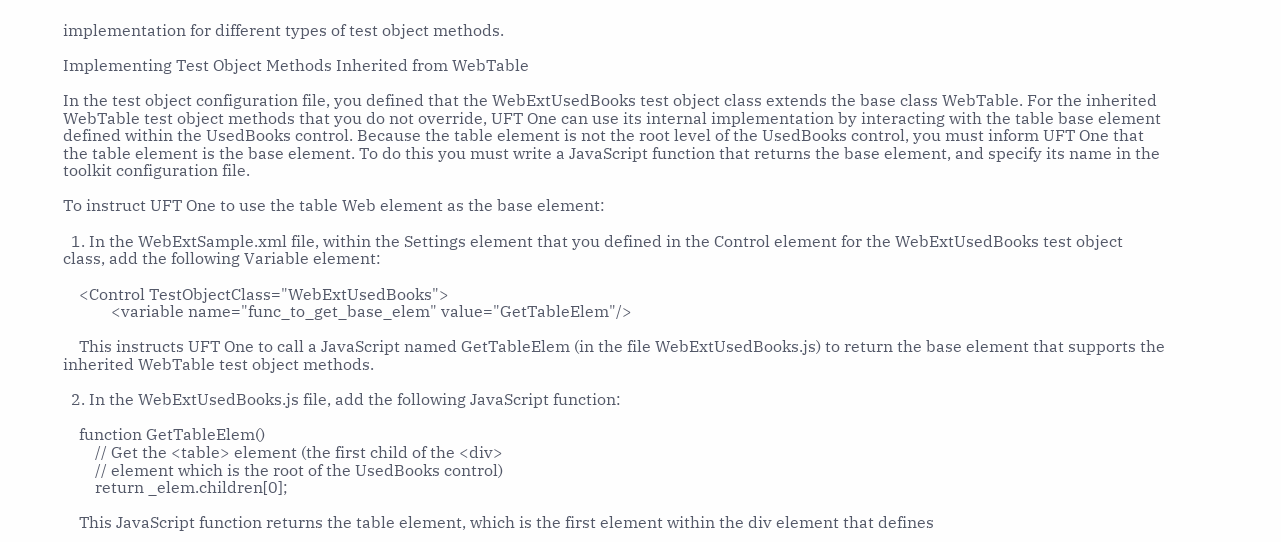implementation for different types of test object methods.

Implementing Test Object Methods Inherited from WebTable

In the test object configuration file, you defined that the WebExtUsedBooks test object class extends the base class WebTable. For the inherited WebTable test object methods that you do not override, UFT One can use its internal implementation by interacting with the table base element defined within the UsedBooks control. Because the table element is not the root level of the UsedBooks control, you must inform UFT One that the table element is the base element. To do this you must write a JavaScript function that returns the base element, and specify its name in the toolkit configuration file.

To instruct UFT One to use the table Web element as the base element:

  1. In the WebExtSample.xml file, within the Settings element that you defined in the Control element for the WebExtUsedBooks test object class, add the following Variable element:

    <Control TestObjectClass="WebExtUsedBooks">
            <variable name="func_to_get_base_elem" value="GetTableElem"/>

    This instructs UFT One to call a JavaScript named GetTableElem (in the file WebExtUsedBooks.js) to return the base element that supports the inherited WebTable test object methods.

  2. In the WebExtUsedBooks.js file, add the following JavaScript function:

    function GetTableElem()
        // Get the <table> element (the first child of the <div>
        // element which is the root of the UsedBooks control)
        return _elem.children[0];

    This JavaScript function returns the table element, which is the first element within the div element that defines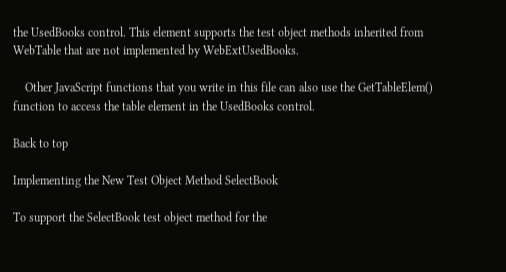the UsedBooks control. This element supports the test object methods inherited from WebTable that are not implemented by WebExtUsedBooks.

    Other JavaScript functions that you write in this file can also use the GetTableElem() function to access the table element in the UsedBooks control.

Back to top

Implementing the New Test Object Method SelectBook

To support the SelectBook test object method for the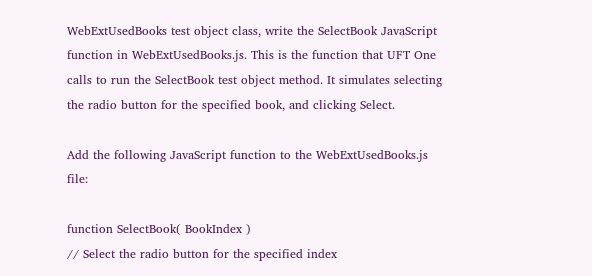WebExtUsedBooks test object class, write the SelectBook JavaScript function in WebExtUsedBooks.js. This is the function that UFT One calls to run the SelectBook test object method. It simulates selecting the radio button for the specified book, and clicking Select.

Add the following JavaScript function to the WebExtUsedBooks.js file:

function SelectBook( BookIndex )
// Select the radio button for the specified index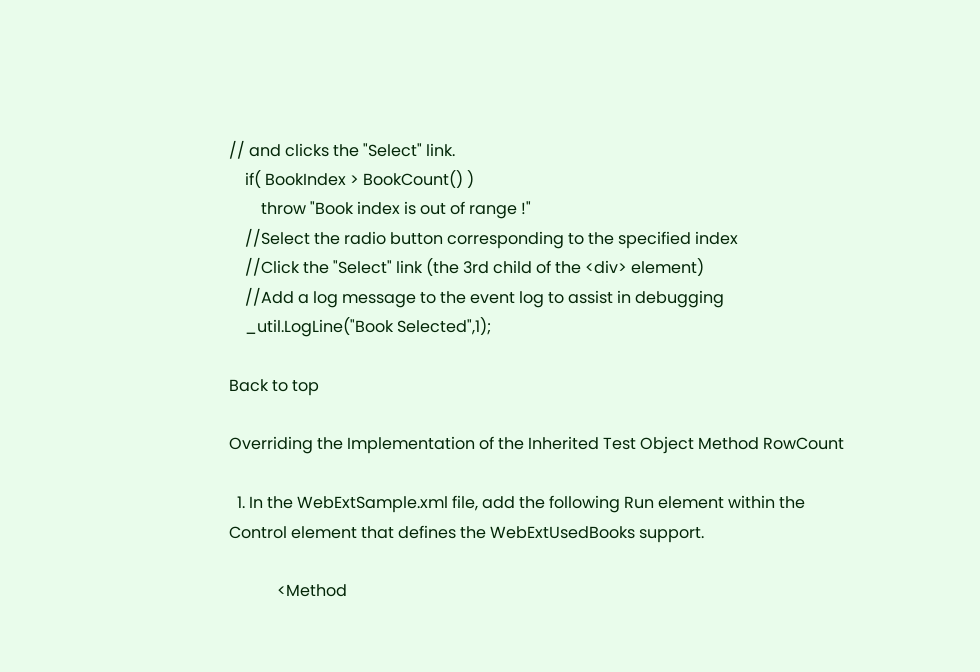// and clicks the "Select" link.
    if( BookIndex > BookCount() )
        throw "Book index is out of range !"
    //Select the radio button corresponding to the specified index
    //Click the "Select" link (the 3rd child of the <div> element)
    //Add a log message to the event log to assist in debugging
    _util.LogLine("Book Selected",1);

Back to top

Overriding the Implementation of the Inherited Test Object Method RowCount

  1. In the WebExtSample.xml file, add the following Run element within the Control element that defines the WebExtUsedBooks support.

            <Method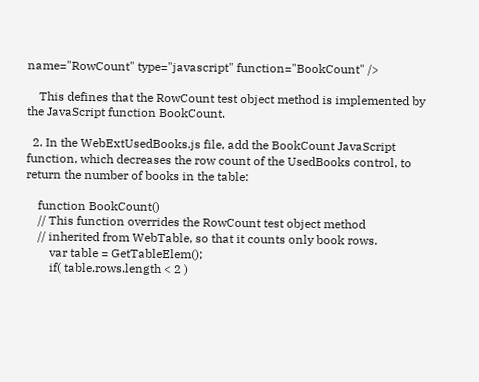name="RowCount" type="javascript" function="BookCount" />

    This defines that the RowCount test object method is implemented by the JavaScript function BookCount.

  2. In the WebExtUsedBooks.js file, add the BookCount JavaScript function, which decreases the row count of the UsedBooks control, to return the number of books in the table:

    function BookCount()
    // This function overrides the RowCount test object method
    // inherited from WebTable, so that it counts only book rows.
        var table = GetTableElem();
        if( table.rows.length < 2 )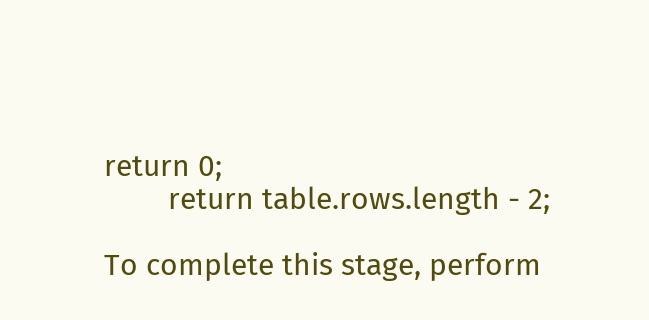return 0;
        return table.rows.length - 2;

To complete this stage, perform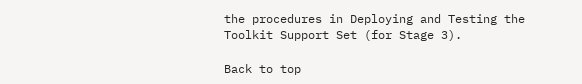the procedures in Deploying and Testing the Toolkit Support Set (for Stage 3).

Back to top